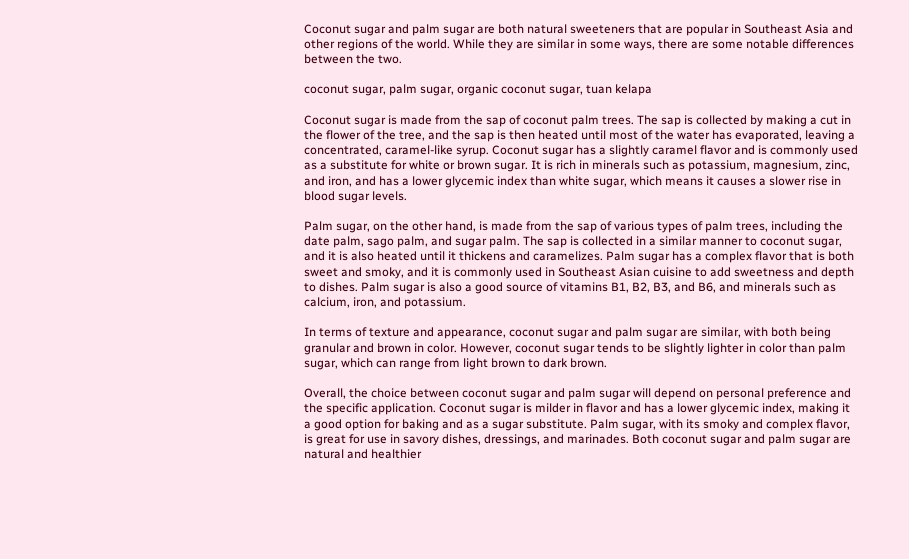Coconut sugar and palm sugar are both natural sweeteners that are popular in Southeast Asia and other regions of the world. While they are similar in some ways, there are some notable differences between the two.

coconut sugar, palm sugar, organic coconut sugar, tuan kelapa

Coconut sugar is made from the sap of coconut palm trees. The sap is collected by making a cut in the flower of the tree, and the sap is then heated until most of the water has evaporated, leaving a concentrated, caramel-like syrup. Coconut sugar has a slightly caramel flavor and is commonly used as a substitute for white or brown sugar. It is rich in minerals such as potassium, magnesium, zinc, and iron, and has a lower glycemic index than white sugar, which means it causes a slower rise in blood sugar levels.

Palm sugar, on the other hand, is made from the sap of various types of palm trees, including the date palm, sago palm, and sugar palm. The sap is collected in a similar manner to coconut sugar, and it is also heated until it thickens and caramelizes. Palm sugar has a complex flavor that is both sweet and smoky, and it is commonly used in Southeast Asian cuisine to add sweetness and depth to dishes. Palm sugar is also a good source of vitamins B1, B2, B3, and B6, and minerals such as calcium, iron, and potassium.

In terms of texture and appearance, coconut sugar and palm sugar are similar, with both being granular and brown in color. However, coconut sugar tends to be slightly lighter in color than palm sugar, which can range from light brown to dark brown.

Overall, the choice between coconut sugar and palm sugar will depend on personal preference and the specific application. Coconut sugar is milder in flavor and has a lower glycemic index, making it a good option for baking and as a sugar substitute. Palm sugar, with its smoky and complex flavor, is great for use in savory dishes, dressings, and marinades. Both coconut sugar and palm sugar are natural and healthier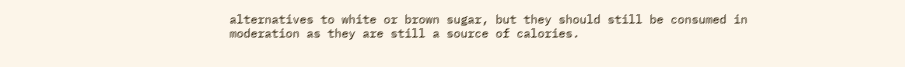alternatives to white or brown sugar, but they should still be consumed in moderation as they are still a source of calories.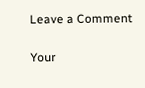Leave a Comment

Your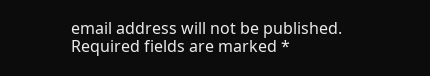email address will not be published. Required fields are marked *